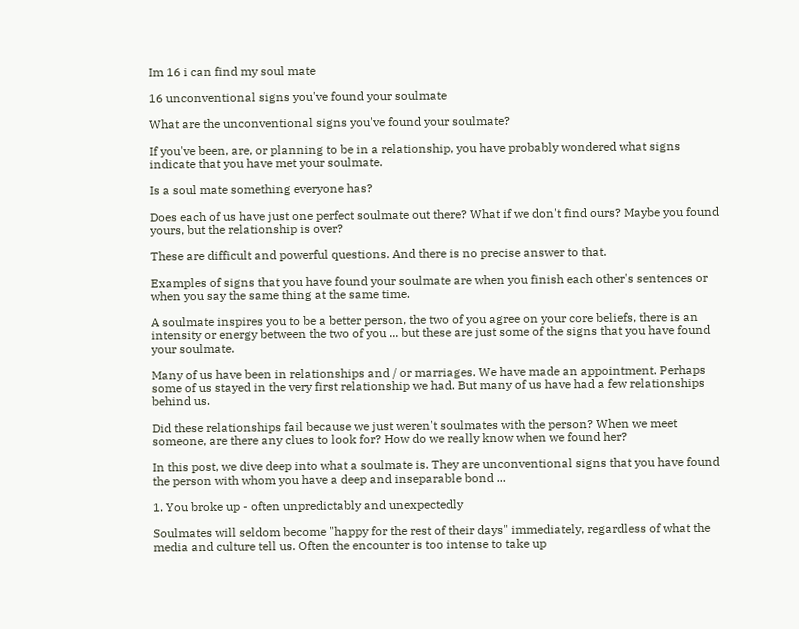Im 16 i can find my soul mate

16 unconventional signs you've found your soulmate

What are the unconventional signs you've found your soulmate?

If you've been, are, or planning to be in a relationship, you have probably wondered what signs indicate that you have met your soulmate.

Is a soul mate something everyone has?

Does each of us have just one perfect soulmate out there? What if we don't find ours? Maybe you found yours, but the relationship is over?

These are difficult and powerful questions. And there is no precise answer to that.

Examples of signs that you have found your soulmate are when you finish each other's sentences or when you say the same thing at the same time.

A soulmate inspires you to be a better person, the two of you agree on your core beliefs, there is an intensity or energy between the two of you ... but these are just some of the signs that you have found your soulmate.

Many of us have been in relationships and / or marriages. We have made an appointment. Perhaps some of us stayed in the very first relationship we had. But many of us have had a few relationships behind us.

Did these relationships fail because we just weren't soulmates with the person? When we meet someone, are there any clues to look for? How do we really know when we found her?

In this post, we dive deep into what a soulmate is. They are unconventional signs that you have found the person with whom you have a deep and inseparable bond ...

1. You broke up - often unpredictably and unexpectedly

Soulmates will seldom become "happy for the rest of their days" immediately, regardless of what the media and culture tell us. Often the encounter is too intense to take up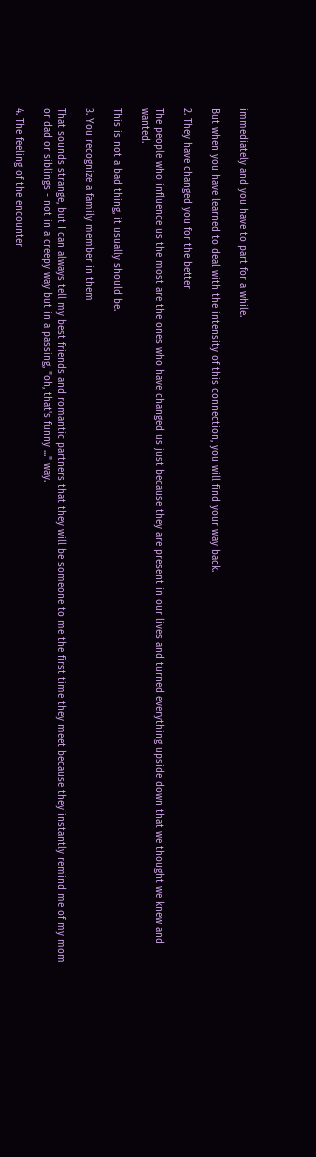immediately and you have to part for a while.

But when you have learned to deal with the intensity of this connection, you will find your way back.

2. They have changed you for the better

The people who influence us the most are the ones who have changed us just because they are present in our lives and turned everything upside down that we thought we knew and wanted.

This is not a bad thing, it usually should be.

3. You recognize a family member in them

That sounds strange, but I can always tell my best friends and romantic partners that they will be someone to me the first time they meet because they instantly remind me of my mom or dad or siblings - not in a creepy way but in a passing, "oh, that's funny ..." way.

4. The feeling of the encounter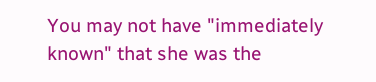You may not have "immediately known" that she was the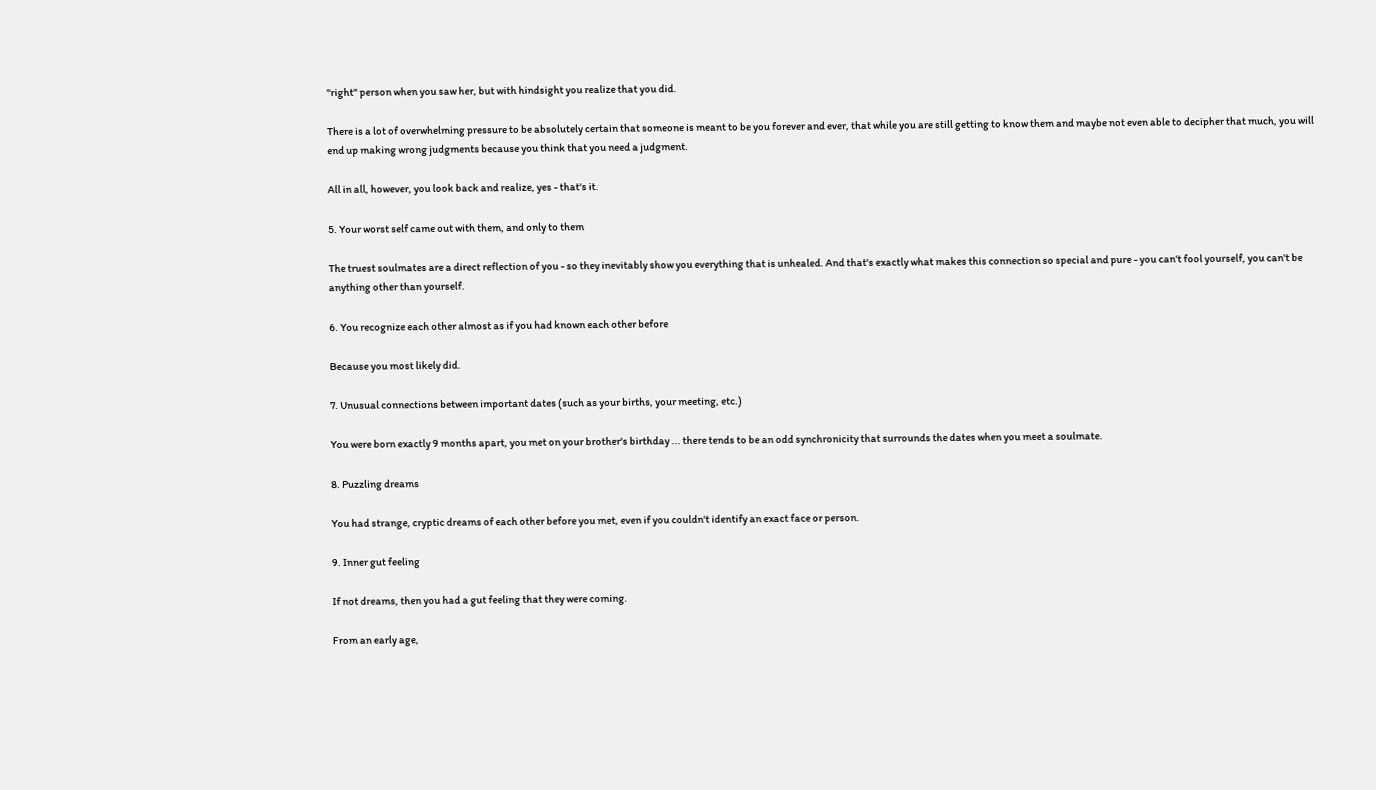"right" person when you saw her, but with hindsight you realize that you did.

There is a lot of overwhelming pressure to be absolutely certain that someone is meant to be you forever and ever, that while you are still getting to know them and maybe not even able to decipher that much, you will end up making wrong judgments because you think that you need a judgment.

All in all, however, you look back and realize, yes - that's it.

5. Your worst self came out with them, and only to them

The truest soulmates are a direct reflection of you - so they inevitably show you everything that is unhealed. And that's exactly what makes this connection so special and pure - you can't fool yourself, you can't be anything other than yourself.

6. You recognize each other almost as if you had known each other before

Because you most likely did.

7. Unusual connections between important dates (such as your births, your meeting, etc.)

You were born exactly 9 months apart, you met on your brother's birthday ... there tends to be an odd synchronicity that surrounds the dates when you meet a soulmate.

8. Puzzling dreams

You had strange, cryptic dreams of each other before you met, even if you couldn't identify an exact face or person.

9. Inner gut feeling

If not dreams, then you had a gut feeling that they were coming.

From an early age,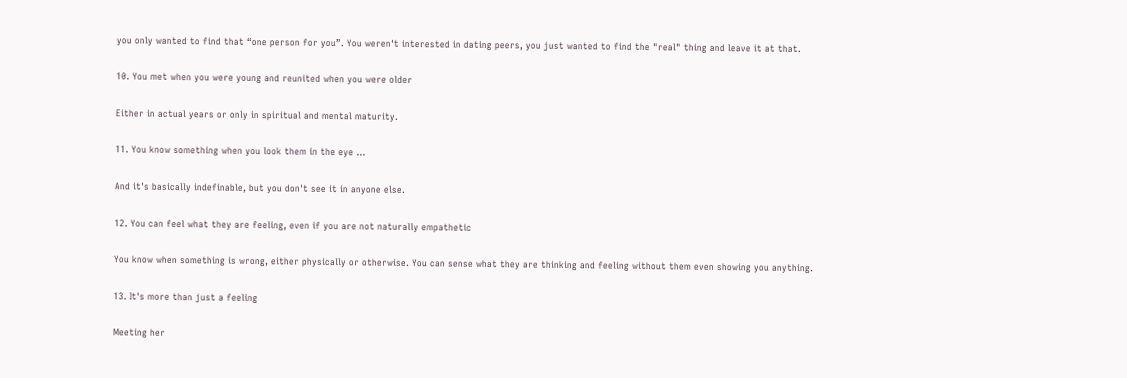you only wanted to find that “one person for you”. You weren't interested in dating peers, you just wanted to find the "real" thing and leave it at that.

10. You met when you were young and reunited when you were older

Either in actual years or only in spiritual and mental maturity.

11. You know something when you look them in the eye ...

And it's basically indefinable, but you don't see it in anyone else.

12. You can feel what they are feeling, even if you are not naturally empathetic

You know when something is wrong, either physically or otherwise. You can sense what they are thinking and feeling without them even showing you anything.

13. It's more than just a feeling

Meeting her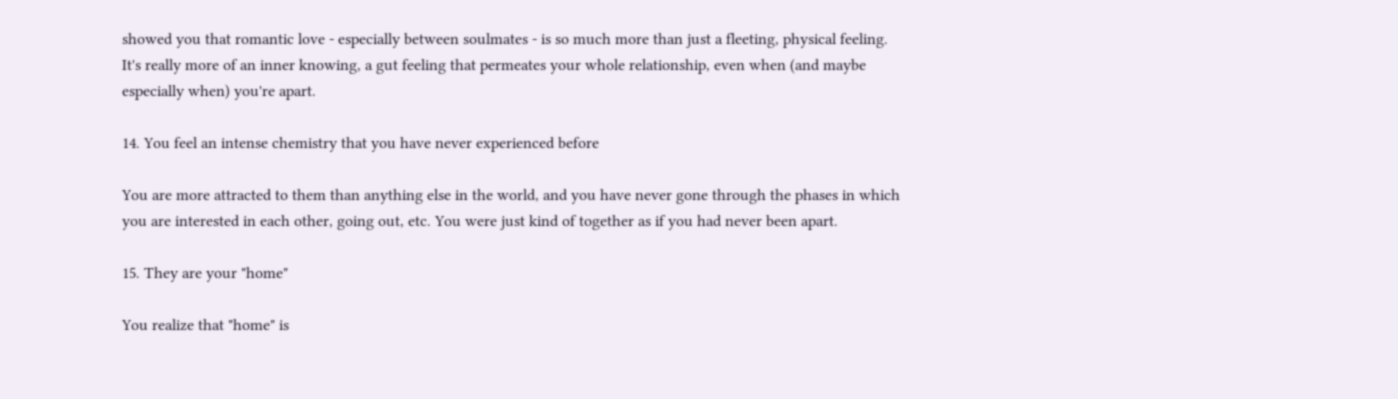showed you that romantic love - especially between soulmates - is so much more than just a fleeting, physical feeling. It's really more of an inner knowing, a gut feeling that permeates your whole relationship, even when (and maybe especially when) you're apart.

14. You feel an intense chemistry that you have never experienced before

You are more attracted to them than anything else in the world, and you have never gone through the phases in which you are interested in each other, going out, etc. You were just kind of together as if you had never been apart.

15. They are your "home"

You realize that "home" is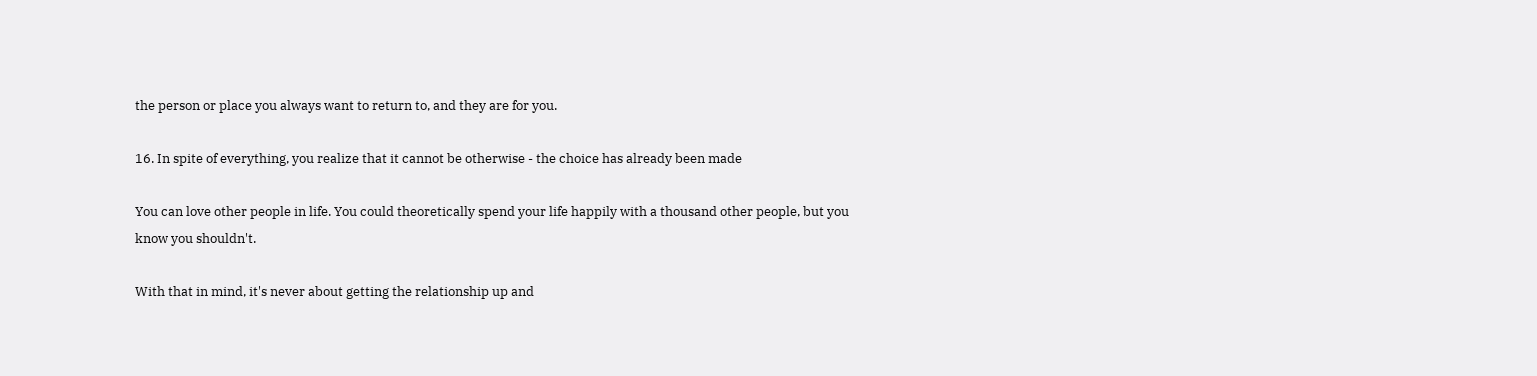the person or place you always want to return to, and they are for you.

16. In spite of everything, you realize that it cannot be otherwise - the choice has already been made

You can love other people in life. You could theoretically spend your life happily with a thousand other people, but you know you shouldn't.

With that in mind, it's never about getting the relationship up and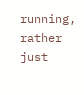running, rather just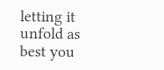letting it unfold as best you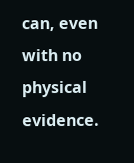can, even with no physical evidence.